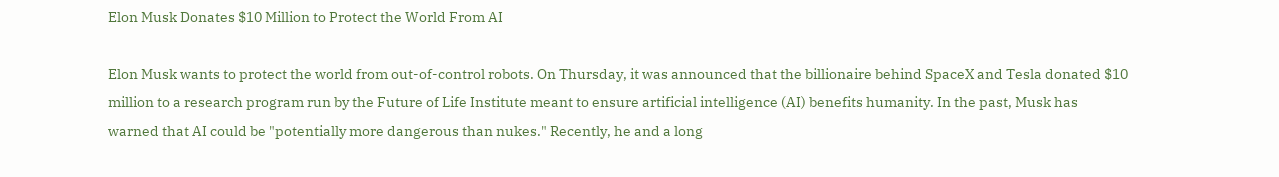Elon Musk Donates $10 Million to Protect the World From AI

Elon Musk wants to protect the world from out-of-control robots. On Thursday, it was announced that the billionaire behind SpaceX and Tesla donated $10 million to a research program run by the Future of Life Institute meant to ensure artificial intelligence (AI) benefits humanity. In the past, Musk has warned that AI could be "potentially more dangerous than nukes." Recently, he and a long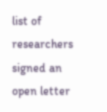list of researchers signed an open letter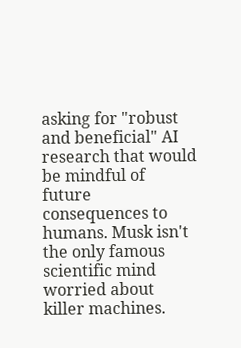asking for "robust and beneficial" AI research that would be mindful of future consequences to humans. Musk isn't the only famous scientific mind worried about killer machines.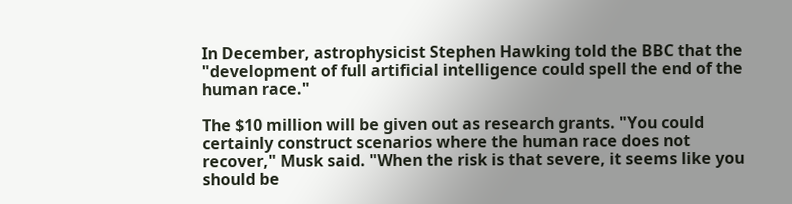In December, astrophysicist Stephen Hawking told the BBC that the "development of full artificial intelligence could spell the end of the human race."

The $10 million will be given out as research grants. "You could certainly construct scenarios where the human race does not recover," Musk said. "When the risk is that severe, it seems like you should be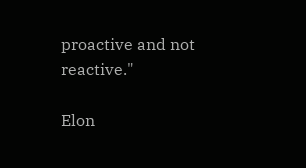proactive and not reactive."

Elon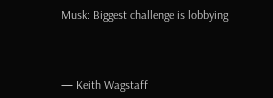Musk: Biggest challenge is lobbying



— Keith Wagstaff